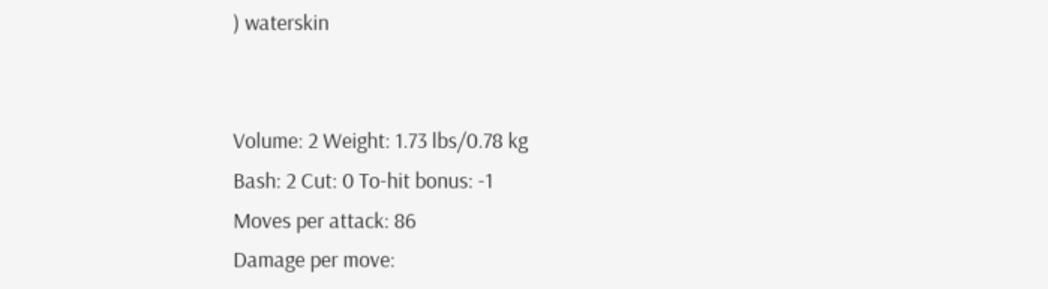) waterskin


Volume: 2 Weight: 1.73 lbs/0.78 kg
Bash: 2 Cut: 0 To-hit bonus: -1
Moves per attack: 86
Damage per move: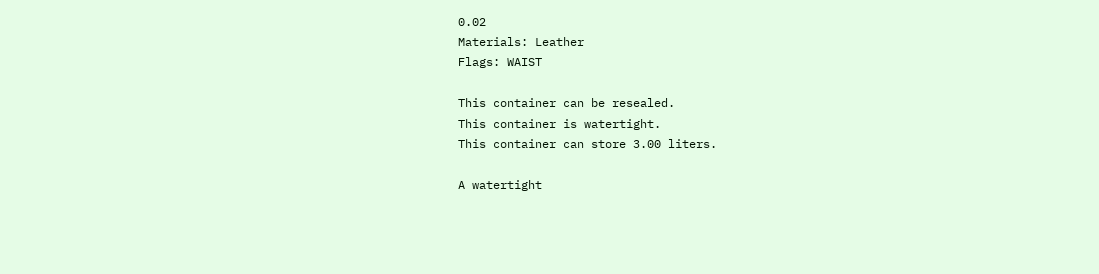0.02
Materials: Leather
Flags: WAIST

This container can be resealed.
This container is watertight.
This container can store 3.00 liters.

A watertight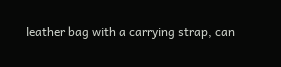leather bag with a carrying strap, can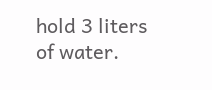hold 3 liters of water.